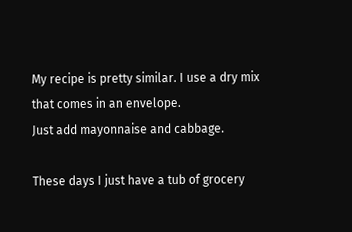My recipe is pretty similar. I use a dry mix that comes in an envelope.
Just add mayonnaise and cabbage.

These days I just have a tub of grocery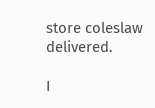store coleslaw delivered.

I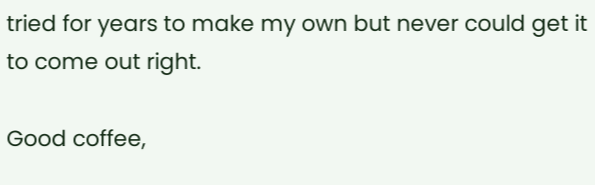tried for years to make my own but never could get it to come out right.

Good coffee,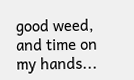good weed, and time on my hands...